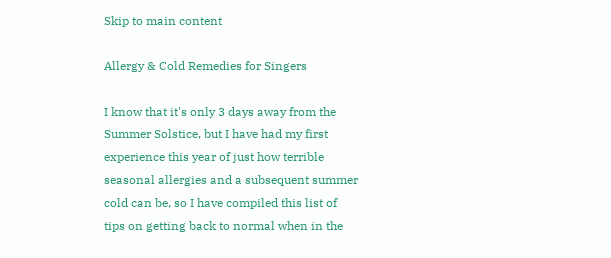Skip to main content

Allergy & Cold Remedies for Singers

I know that it's only 3 days away from the Summer Solstice, but I have had my first experience this year of just how terrible seasonal allergies and a subsequent summer cold can be, so I have compiled this list of tips on getting back to normal when in the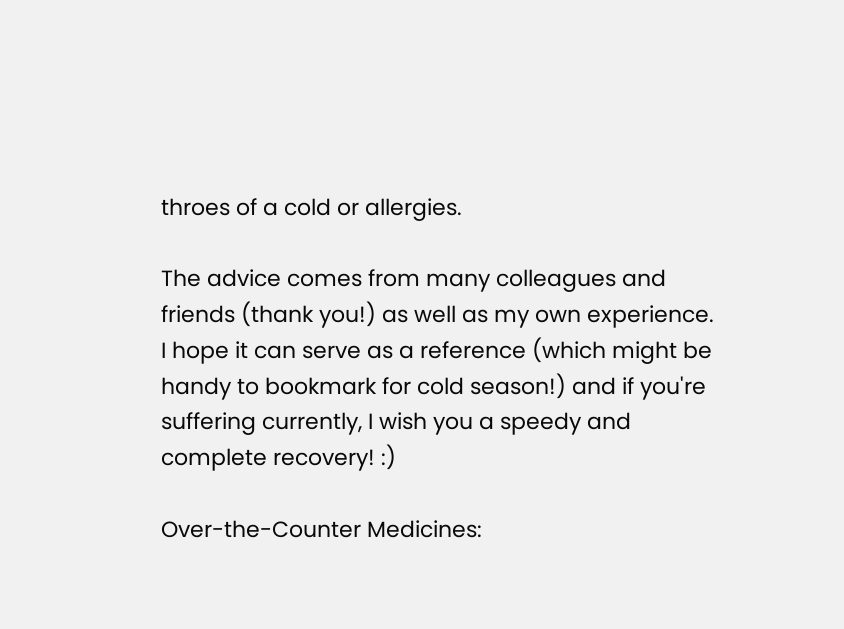throes of a cold or allergies.

The advice comes from many colleagues and friends (thank you!) as well as my own experience. I hope it can serve as a reference (which might be handy to bookmark for cold season!) and if you're suffering currently, I wish you a speedy and complete recovery! :)

Over-the-Counter Medicines: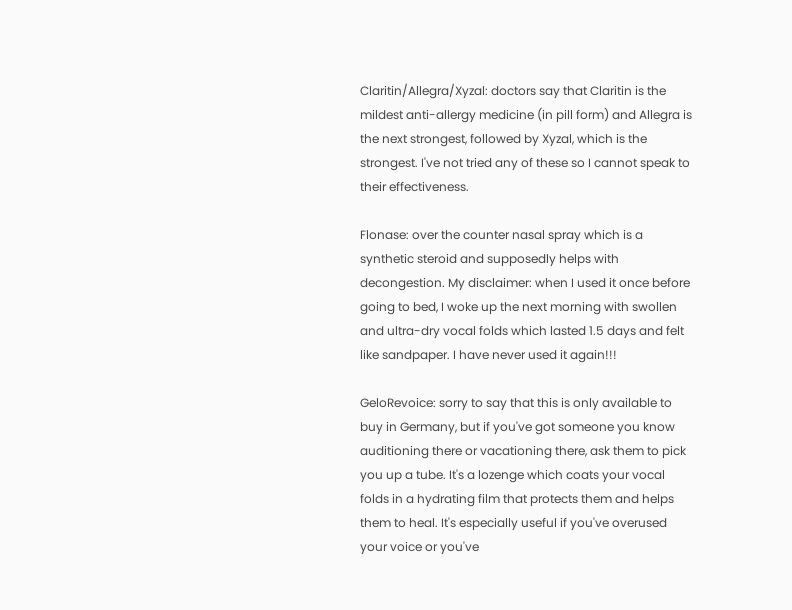Claritin/Allegra/Xyzal: doctors say that Claritin is the mildest anti-allergy medicine (in pill form) and Allegra is the next strongest, followed by Xyzal, which is the strongest. I've not tried any of these so I cannot speak to their effectiveness.

Flonase: over the counter nasal spray which is a synthetic steroid and supposedly helps with decongestion. My disclaimer: when I used it once before going to bed, I woke up the next morning with swollen and ultra-dry vocal folds which lasted 1.5 days and felt like sandpaper. I have never used it again!!!

GeloRevoice: sorry to say that this is only available to buy in Germany, but if you've got someone you know auditioning there or vacationing there, ask them to pick you up a tube. It's a lozenge which coats your vocal folds in a hydrating film that protects them and helps them to heal. It's especially useful if you've overused your voice or you've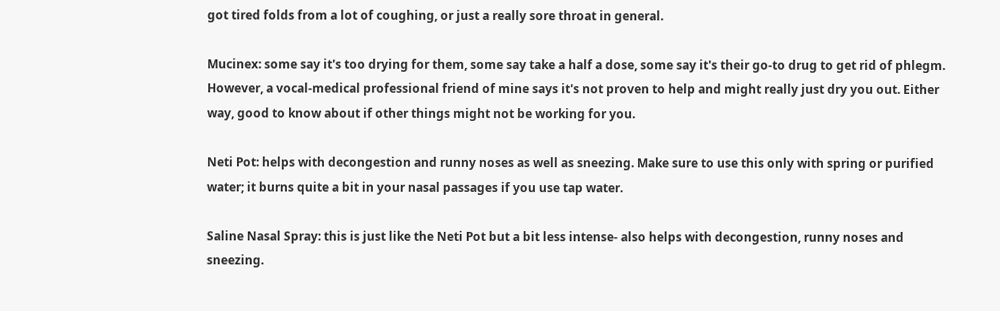got tired folds from a lot of coughing, or just a really sore throat in general.

Mucinex: some say it's too drying for them, some say take a half a dose, some say it's their go-to drug to get rid of phlegm. However, a vocal-medical professional friend of mine says it's not proven to help and might really just dry you out. Either way, good to know about if other things might not be working for you.

Neti Pot: helps with decongestion and runny noses as well as sneezing. Make sure to use this only with spring or purified water; it burns quite a bit in your nasal passages if you use tap water.

Saline Nasal Spray: this is just like the Neti Pot but a bit less intense- also helps with decongestion, runny noses and sneezing.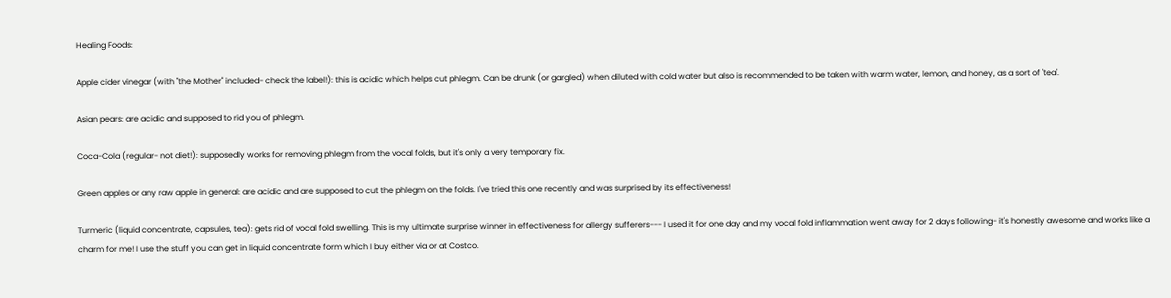Healing Foods:

Apple cider vinegar (with "the Mother" included- check the label!): this is acidic which helps cut phlegm. Can be drunk (or gargled) when diluted with cold water but also is recommended to be taken with warm water, lemon, and honey, as a sort of 'tea'.

Asian pears: are acidic and supposed to rid you of phlegm.

Coca-Cola (regular- not diet!): supposedly works for removing phlegm from the vocal folds, but it's only a very temporary fix.

Green apples or any raw apple in general: are acidic and are supposed to cut the phlegm on the folds. I've tried this one recently and was surprised by its effectiveness!

Turmeric (liquid concentrate, capsules, tea): gets rid of vocal fold swelling. This is my ultimate surprise winner in effectiveness for allergy sufferers--- I used it for one day and my vocal fold inflammation went away for 2 days following- it's honestly awesome and works like a charm for me! I use the stuff you can get in liquid concentrate form which I buy either via or at Costco.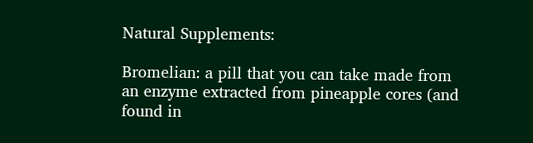Natural Supplements:

Bromelian: a pill that you can take made from an enzyme extracted from pineapple cores (and found in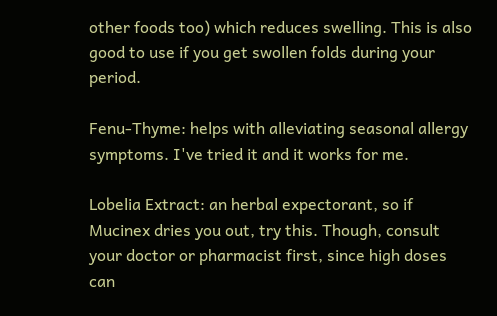other foods too) which reduces swelling. This is also good to use if you get swollen folds during your period.

Fenu-Thyme: helps with alleviating seasonal allergy symptoms. I've tried it and it works for me.

Lobelia Extract: an herbal expectorant, so if Mucinex dries you out, try this. Though, consult your doctor or pharmacist first, since high doses can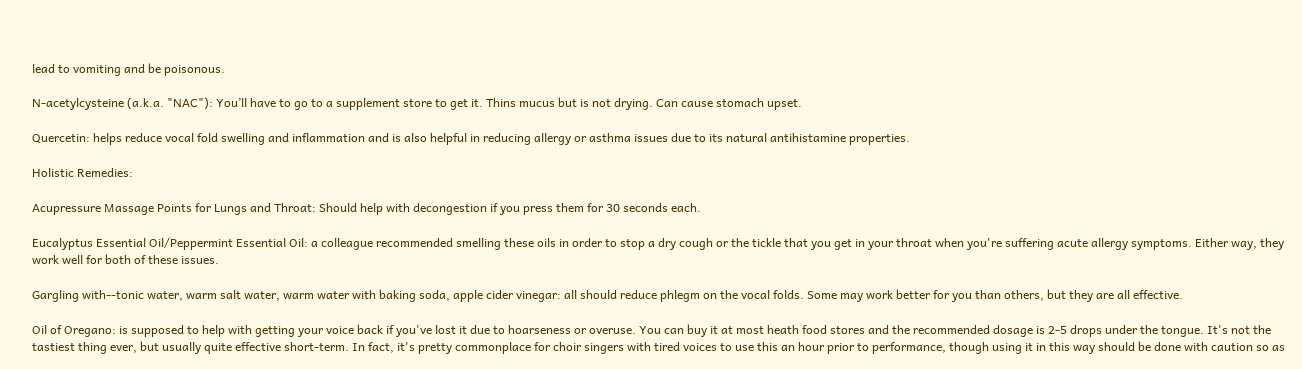lead to vomiting and be poisonous.

N-acetylcysteine (a.k.a. "NAC"): You’ll have to go to a supplement store to get it. Thins mucus but is not drying. Can cause stomach upset.

Quercetin: helps reduce vocal fold swelling and inflammation and is also helpful in reducing allergy or asthma issues due to its natural antihistamine properties.

Holistic Remedies:

Acupressure Massage Points for Lungs and Throat: Should help with decongestion if you press them for 30 seconds each.

Eucalyptus Essential Oil/Peppermint Essential Oil: a colleague recommended smelling these oils in order to stop a dry cough or the tickle that you get in your throat when you're suffering acute allergy symptoms. Either way, they work well for both of these issues.

Gargling with--tonic water, warm salt water, warm water with baking soda, apple cider vinegar: all should reduce phlegm on the vocal folds. Some may work better for you than others, but they are all effective.

Oil of Oregano: is supposed to help with getting your voice back if you've lost it due to hoarseness or overuse. You can buy it at most heath food stores and the recommended dosage is 2-5 drops under the tongue. It's not the tastiest thing ever, but usually quite effective short-term. In fact, it's pretty commonplace for choir singers with tired voices to use this an hour prior to performance, though using it in this way should be done with caution so as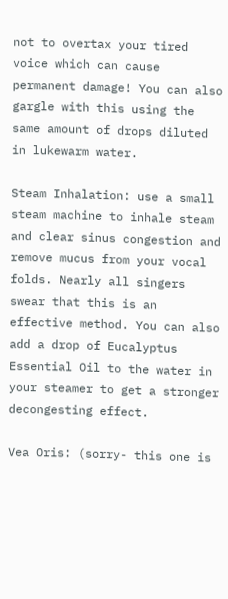not to overtax your tired voice which can cause permanent damage! You can also gargle with this using the same amount of drops diluted in lukewarm water.

Steam Inhalation: use a small steam machine to inhale steam and clear sinus congestion and remove mucus from your vocal folds. Nearly all singers swear that this is an effective method. You can also add a drop of Eucalyptus Essential Oil to the water in your steamer to get a stronger decongesting effect.

Vea Oris: (sorry- this one is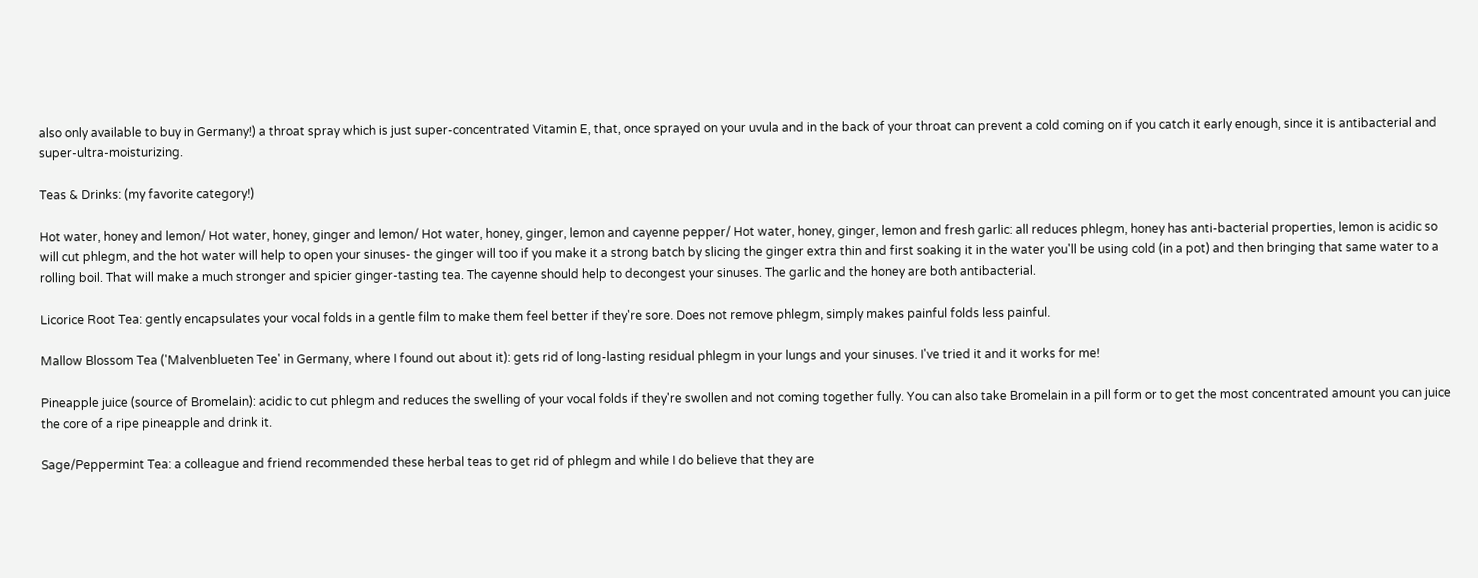also only available to buy in Germany!) a throat spray which is just super-concentrated Vitamin E, that, once sprayed on your uvula and in the back of your throat can prevent a cold coming on if you catch it early enough, since it is antibacterial and super-ultra-moisturizing.

Teas & Drinks: (my favorite category!)

Hot water, honey and lemon/ Hot water, honey, ginger and lemon/ Hot water, honey, ginger, lemon and cayenne pepper/ Hot water, honey, ginger, lemon and fresh garlic: all reduces phlegm, honey has anti-bacterial properties, lemon is acidic so will cut phlegm, and the hot water will help to open your sinuses- the ginger will too if you make it a strong batch by slicing the ginger extra thin and first soaking it in the water you'll be using cold (in a pot) and then bringing that same water to a rolling boil. That will make a much stronger and spicier ginger-tasting tea. The cayenne should help to decongest your sinuses. The garlic and the honey are both antibacterial.

Licorice Root Tea: gently encapsulates your vocal folds in a gentle film to make them feel better if they're sore. Does not remove phlegm, simply makes painful folds less painful.

Mallow Blossom Tea ('Malvenblueten Tee' in Germany, where I found out about it): gets rid of long-lasting residual phlegm in your lungs and your sinuses. I've tried it and it works for me!

Pineapple juice (source of Bromelain): acidic to cut phlegm and reduces the swelling of your vocal folds if they're swollen and not coming together fully. You can also take Bromelain in a pill form or to get the most concentrated amount you can juice the core of a ripe pineapple and drink it.

Sage/Peppermint Tea: a colleague and friend recommended these herbal teas to get rid of phlegm and while I do believe that they are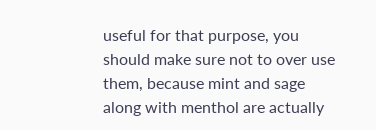useful for that purpose, you should make sure not to over use them, because mint and sage along with menthol are actually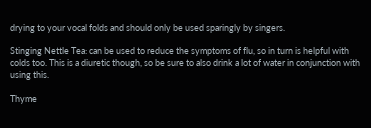drying to your vocal folds and should only be used sparingly by singers.

Stinging Nettle Tea: can be used to reduce the symptoms of flu, so in turn is helpful with colds too. This is a diuretic though, so be sure to also drink a lot of water in conjunction with using this.

Thyme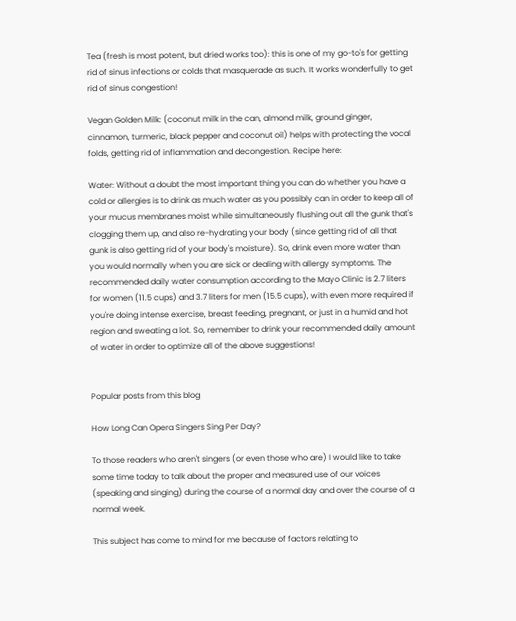Tea (fresh is most potent, but dried works too): this is one of my go-to's for getting rid of sinus infections or colds that masquerade as such. It works wonderfully to get rid of sinus congestion!

Vegan Golden Milk: (coconut milk in the can, almond milk, ground ginger, cinnamon, turmeric, black pepper and coconut oil) helps with protecting the vocal folds, getting rid of inflammation and decongestion. Recipe here:

Water: Without a doubt the most important thing you can do whether you have a cold or allergies is to drink as much water as you possibly can in order to keep all of your mucus membranes moist while simultaneously flushing out all the gunk that's clogging them up, and also re-hydrating your body (since getting rid of all that gunk is also getting rid of your body's moisture). So, drink even more water than you would normally when you are sick or dealing with allergy symptoms. The recommended daily water consumption according to the Mayo Clinic is 2.7 liters for women (11.5 cups) and 3.7 liters for men (15.5 cups), with even more required if you're doing intense exercise, breast feeding, pregnant, or just in a humid and hot region and sweating a lot. So, remember to drink your recommended daily amount of water in order to optimize all of the above suggestions!


Popular posts from this blog

How Long Can Opera Singers Sing Per Day?

To those readers who aren't singers (or even those who are) I would like to take some time today to talk about the proper and measured use of our voices (speaking and singing) during the course of a normal day and over the course of a normal week.

This subject has come to mind for me because of factors relating to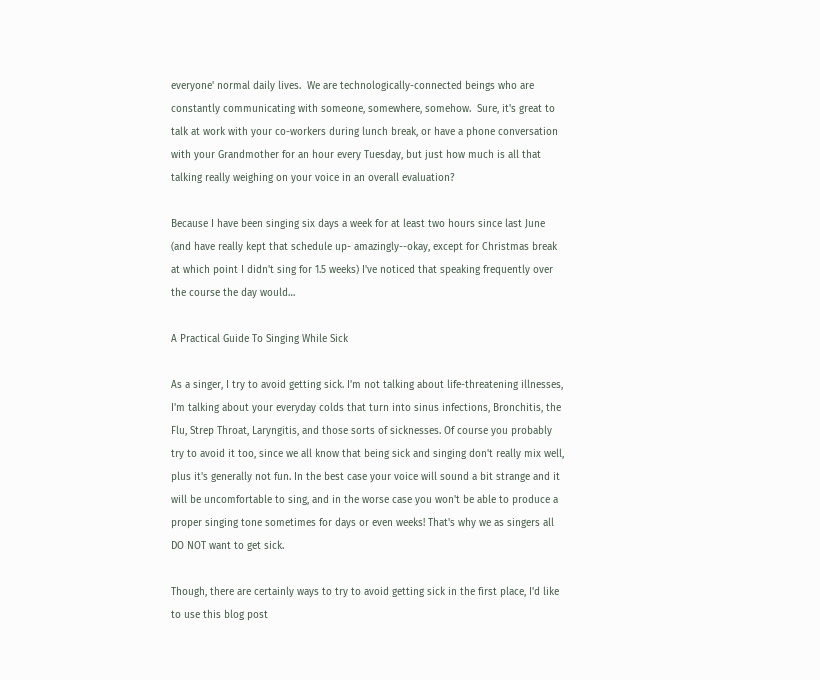everyone' normal daily lives.  We are technologically-connected beings who are constantly communicating with someone, somewhere, somehow.  Sure, it's great to talk at work with your co-workers during lunch break, or have a phone conversation with your Grandmother for an hour every Tuesday, but just how much is all that talking really weighing on your voice in an overall evaluation?

Because I have been singing six days a week for at least two hours since last June (and have really kept that schedule up- amazingly--okay, except for Christmas break at which point I didn't sing for 1.5 weeks) I've noticed that speaking frequently over the course the day would…

A Practical Guide To Singing While Sick

As a singer, I try to avoid getting sick. I'm not talking about life-threatening illnesses, I'm talking about your everyday colds that turn into sinus infections, Bronchitis, the Flu, Strep Throat, Laryngitis, and those sorts of sicknesses. Of course you probably try to avoid it too, since we all know that being sick and singing don't really mix well, plus it's generally not fun. In the best case your voice will sound a bit strange and it will be uncomfortable to sing, and in the worse case you won't be able to produce a proper singing tone sometimes for days or even weeks! That's why we as singers all DO NOT want to get sick.

Though, there are certainly ways to try to avoid getting sick in the first place, I'd like to use this blog post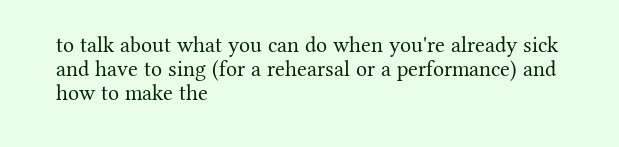to talk about what you can do when you're already sick and have to sing (for a rehearsal or a performance) and how to make the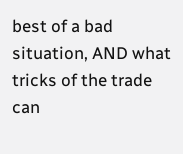best of a bad situation, AND what tricks of the trade can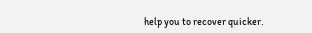help you to recover quicker.